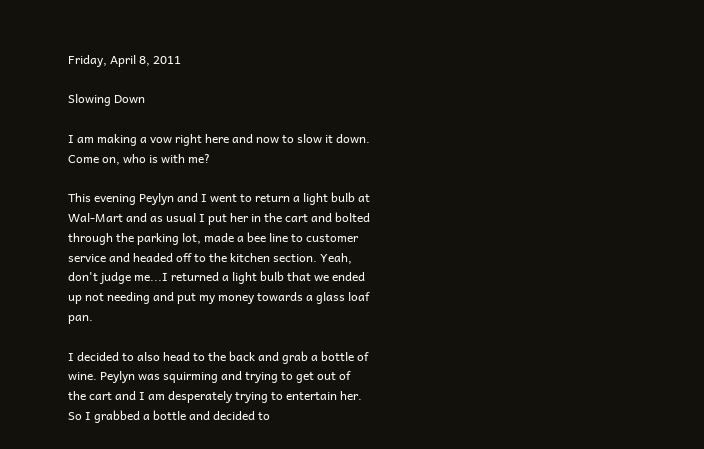Friday, April 8, 2011

Slowing Down

I am making a vow right here and now to slow it down. Come on, who is with me?

This evening Peylyn and I went to return a light bulb at Wal-Mart and as usual I put her in the cart and bolted through the parking lot, made a bee line to customer service and headed off to the kitchen section. Yeah, don't judge me...I returned a light bulb that we ended up not needing and put my money towards a glass loaf pan.

I decided to also head to the back and grab a bottle of wine. Peylyn was squirming and trying to get out of the cart and I am desperately trying to entertain her. So I grabbed a bottle and decided to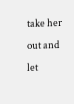take her out and let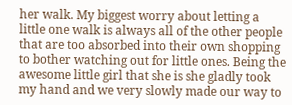her walk. My biggest worry about letting a little one walk is always all of the other people that are too absorbed into their own shopping to bother watching out for little ones. Being the awesome little girl that she is she gladly took my hand and we very slowly made our way to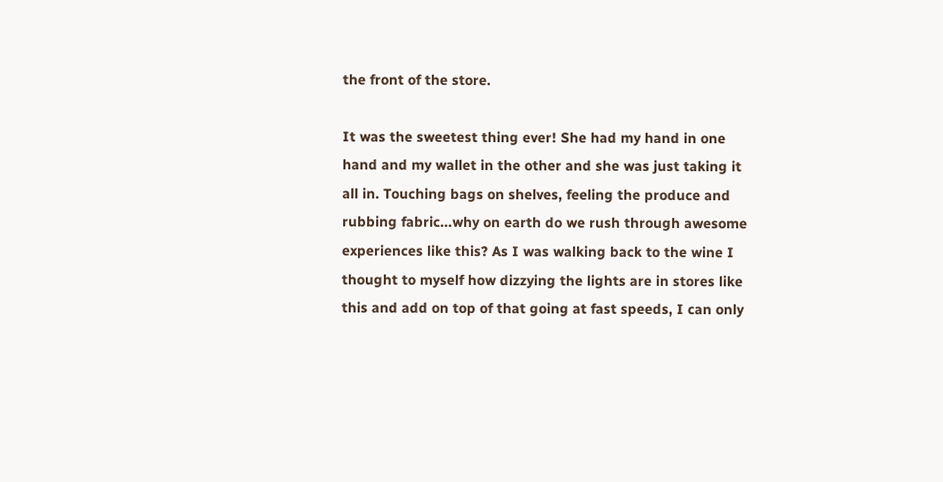the front of the store.

It was the sweetest thing ever! She had my hand in one hand and my wallet in the other and she was just taking it all in. Touching bags on shelves, feeling the produce and rubbing fabric...why on earth do we rush through awesome experiences like this? As I was walking back to the wine I thought to myself how dizzying the lights are in stores like this and add on top of that going at fast speeds, I can only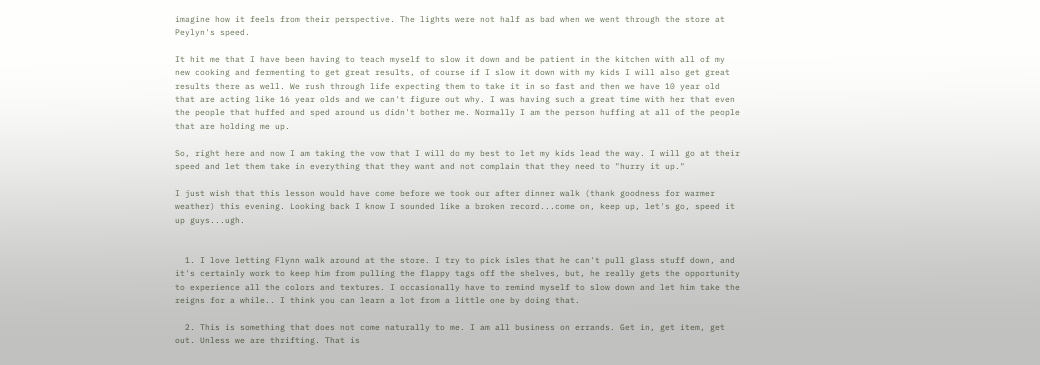imagine how it feels from their perspective. The lights were not half as bad when we went through the store at Peylyn's speed.

It hit me that I have been having to teach myself to slow it down and be patient in the kitchen with all of my new cooking and fermenting to get great results, of course if I slow it down with my kids I will also get great results there as well. We rush through life expecting them to take it in so fast and then we have 10 year old that are acting like 16 year olds and we can't figure out why. I was having such a great time with her that even the people that huffed and sped around us didn't bother me. Normally I am the person huffing at all of the people that are holding me up.

So, right here and now I am taking the vow that I will do my best to let my kids lead the way. I will go at their speed and let them take in everything that they want and not complain that they need to "hurry it up."

I just wish that this lesson would have come before we took our after dinner walk (thank goodness for warmer weather) this evening. Looking back I know I sounded like a broken record...come on, keep up, let's go, speed it up guys...ugh.


  1. I love letting Flynn walk around at the store. I try to pick isles that he can't pull glass stuff down, and it's certainly work to keep him from pulling the flappy tags off the shelves, but, he really gets the opportunity to experience all the colors and textures. I occasionally have to remind myself to slow down and let him take the reigns for a while.. I think you can learn a lot from a little one by doing that.

  2. This is something that does not come naturally to me. I am all business on errands. Get in, get item, get out. Unless we are thrifting. That is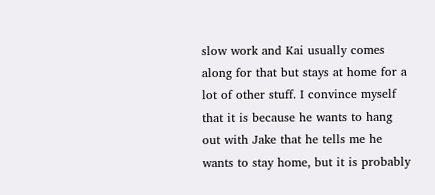slow work and Kai usually comes along for that but stays at home for a lot of other stuff. I convince myself that it is because he wants to hang out with Jake that he tells me he wants to stay home, but it is probably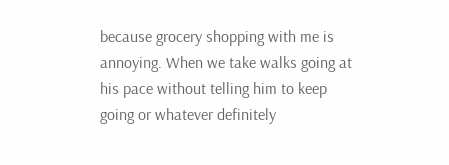because grocery shopping with me is annoying. When we take walks going at his pace without telling him to keep going or whatever definitely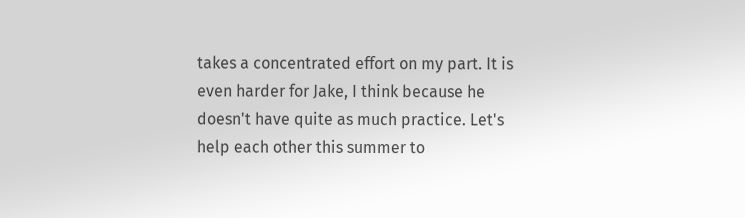takes a concentrated effort on my part. It is even harder for Jake, I think because he doesn't have quite as much practice. Let's help each other this summer to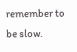remember to be slow.